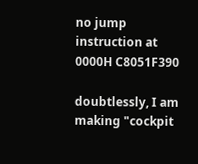no jump instruction at 0000H C8051F390

doubtlessly, I am making "cockpit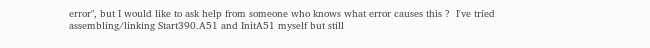error", but I would like to ask help from someone who knows what error causes this ?  I've tried assembling/linking Start390.A51 and InitA51 myself but still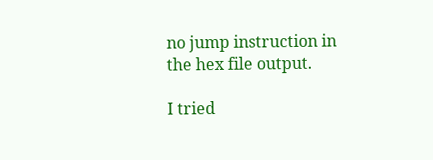no jump instruction in the hex file output.

I tried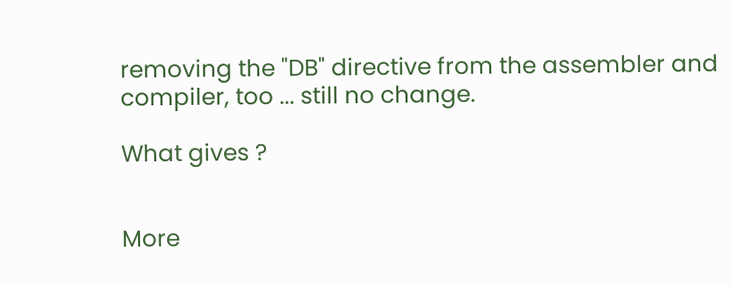removing the "DB" directive from the assembler and compiler, too ... still no change.

What gives ?


More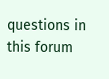questions in this forum